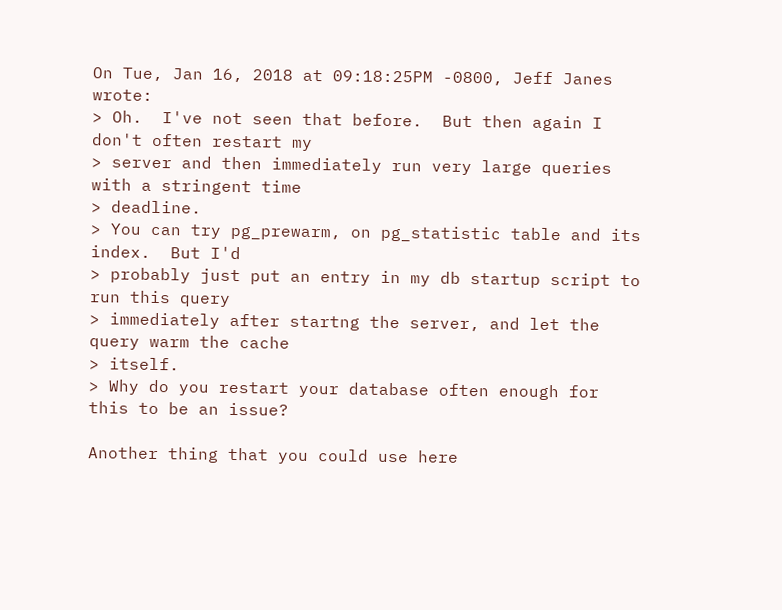On Tue, Jan 16, 2018 at 09:18:25PM -0800, Jeff Janes wrote:
> Oh.  I've not seen that before.  But then again I don't often restart my
> server and then immediately run very large queries with a stringent time
> deadline.
> You can try pg_prewarm, on pg_statistic table and its index.  But I'd
> probably just put an entry in my db startup script to run this query
> immediately after startng the server, and let the query warm the cache
> itself.
> Why do you restart your database often enough for this to be an issue?

Another thing that you could use here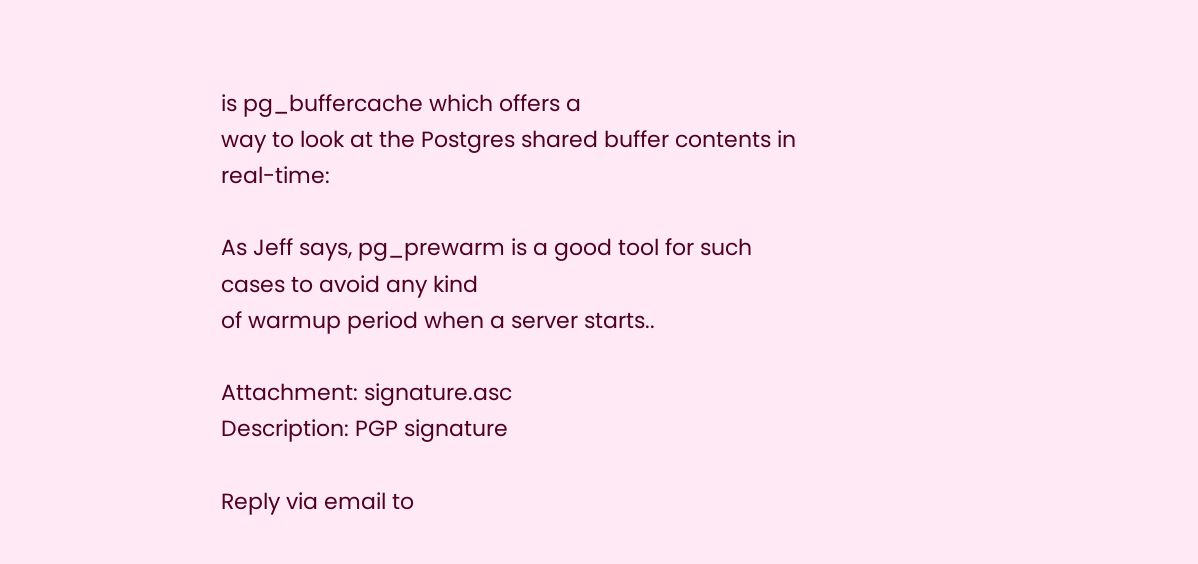is pg_buffercache which offers a
way to look at the Postgres shared buffer contents in real-time:

As Jeff says, pg_prewarm is a good tool for such cases to avoid any kind
of warmup period when a server starts..

Attachment: signature.asc
Description: PGP signature

Reply via email to